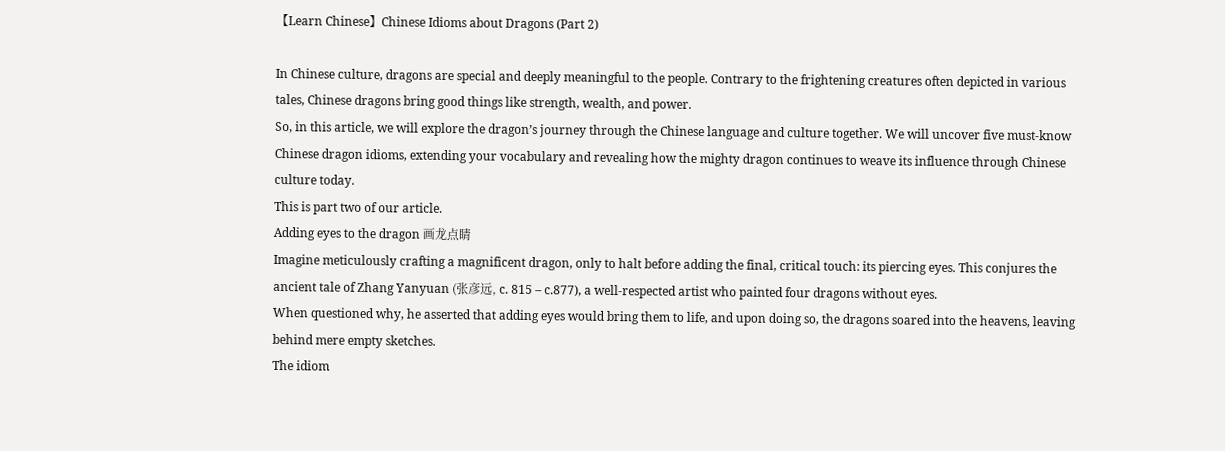【Learn Chinese】Chinese Idioms about Dragons (Part 2)

In Chinese culture, dragons are special and deeply meaningful to the people. Contrary to the frightening creatures often depicted in various tales, Chinese dragons bring good things like strength, wealth, and power.
So, in this article, we will explore the dragon’s journey through the Chinese language and culture together. We will uncover five must-know Chinese dragon idioms, extending your vocabulary and revealing how the mighty dragon continues to weave its influence through Chinese culture today.
This is part two of our article.
Adding eyes to the dragon 画龙点睛
Imagine meticulously crafting a magnificent dragon, only to halt before adding the final, critical touch: its piercing eyes. This conjures the ancient tale of Zhang Yanyuan (张彦远, c. 815 – c.877), a well-respected artist who painted four dragons without eyes.
When questioned why, he asserted that adding eyes would bring them to life, and upon doing so, the dragons soared into the heavens, leaving behind mere empty sketches.
The idiom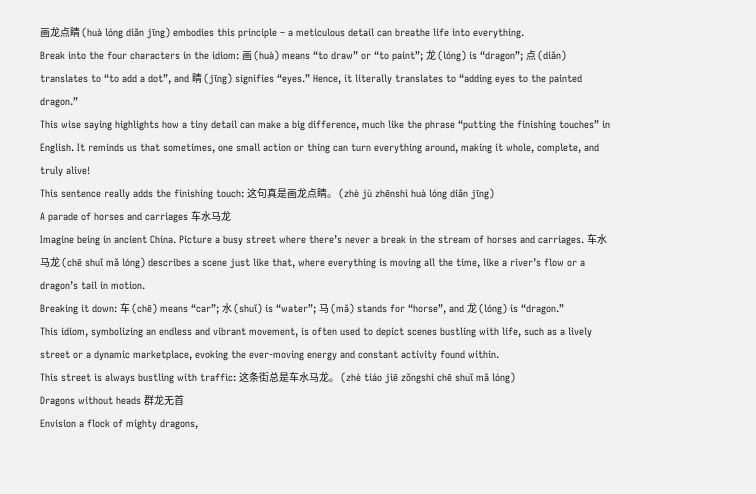画龙点睛 (huà lóng diǎn jīng) embodies this principle – a meticulous detail can breathe life into everything.
Break into the four characters in the idiom: 画 (huà) means “to draw” or “to paint”; 龙 (lóng) is “dragon”; 点 (diǎn) translates to “to add a dot”, and 睛 (jīng) signifies “eyes.” Hence, it literally translates to “adding eyes to the painted dragon.”
This wise saying highlights how a tiny detail can make a big difference, much like the phrase “putting the finishing touches” in English. It reminds us that sometimes, one small action or thing can turn everything around, making it whole, complete, and truly alive!
This sentence really adds the finishing touch: 这句真是画龙点睛。 (zhè jù zhēnshì huà lóng diǎn jīng)
A parade of horses and carriages 车水马龙
Imagine being in ancient China. Picture a busy street where there’s never a break in the stream of horses and carriages. 车水马龙 (chē shuǐ mǎ lóng) describes a scene just like that, where everything is moving all the time, like a river’s flow or a dragon’s tail in motion.
Breaking it down: 车 (chē) means “car”; 水 (shuǐ) is “water”; 马 (mǎ) stands for “horse”, and 龙 (lóng) is “dragon.”
This idiom, symbolizing an endless and vibrant movement, is often used to depict scenes bustling with life, such as a lively street or a dynamic marketplace, evoking the ever-moving energy and constant activity found within.
This street is always bustling with traffic: 这条街总是车水马龙。 (zhè tiáo jiē zǒngshì chē shuǐ mǎ lóng)
Dragons without heads 群龙无首
Envision a flock of mighty dragons,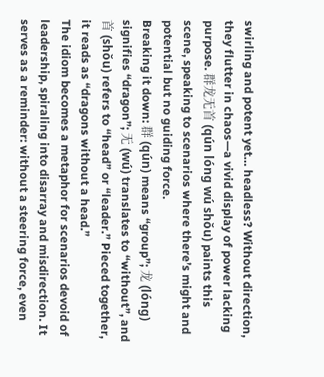swirling and potent yet… headless? Without direction, they flutter in chaos—a vivid display of power lacking purpose. 群龙无首 (qún lóng wú shǒu) paints this scene, speaking to scenarios where there’s might and potential but no guiding force.
Breaking it down: 群 (qún) means “group”; 龙 (lóng) signifies “dragon”; 无 (wú) translates to “without”, and 首 (shǒu) refers to “head” or “leader.” Pieced together, it reads as “dragons without a head.”
The idiom becomes a metaphor for scenarios devoid of leadership, spiraling into disarray and misdirection. It serves as a reminder: without a steering force, even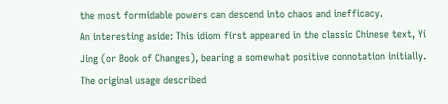the most formidable powers can descend into chaos and inefficacy.
An interesting aside: This idiom first appeared in the classic Chinese text, Yi Jing (or Book of Changes), bearing a somewhat positive connotation initially. The original usage described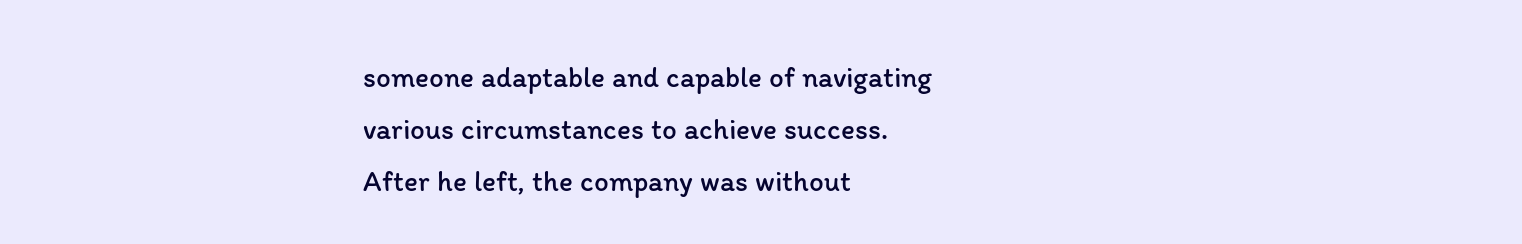someone adaptable and capable of navigating various circumstances to achieve success.
After he left, the company was without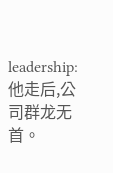leadership: 他走后,公司群龙无首。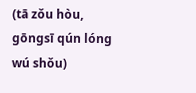(tā zǒu hòu, gōngsī qún lóng wú shǒu)